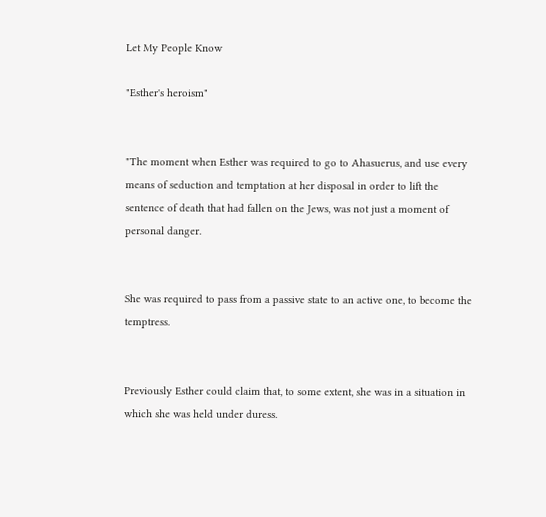Let My People Know

"Esther's heroism"


"The moment when Esther was required to go to Ahasuerus, and use every means of seduction and temptation at her disposal in order to lift the sentence of death that had fallen on the Jews, was not just a moment of personal danger.


She was required to pass from a passive state to an active one, to become the temptress.


Previously Esther could claim that, to some extent, she was in a situation in which she was held under duress.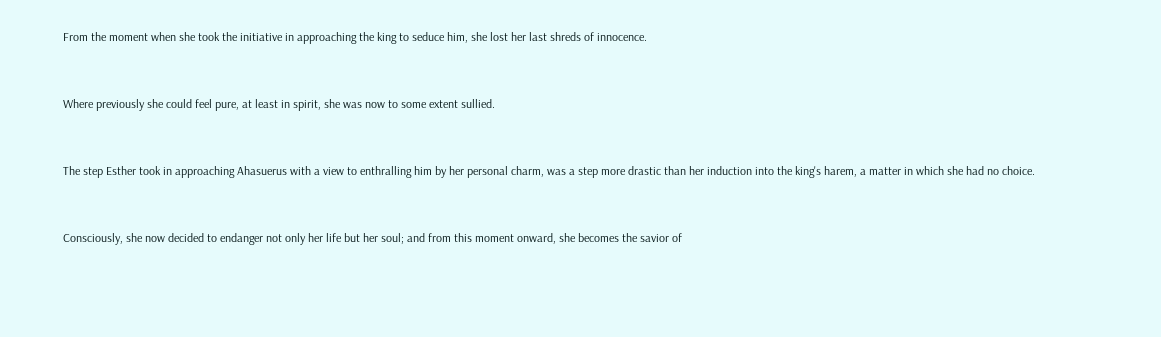From the moment when she took the initiative in approaching the king to seduce him, she lost her last shreds of innocence.


Where previously she could feel pure, at least in spirit, she was now to some extent sullied.


The step Esther took in approaching Ahasuerus with a view to enthralling him by her personal charm, was a step more drastic than her induction into the king's harem, a matter in which she had no choice.


Consciously, she now decided to endanger not only her life but her soul; and from this moment onward, she becomes the savior of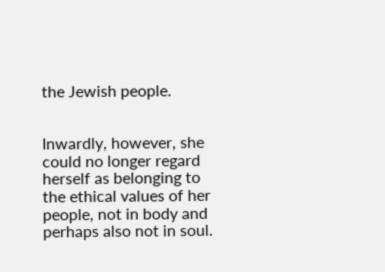the Jewish people.


Inwardly, however, she could no longer regard herself as belonging to the ethical values of her people, not in body and perhaps also not in soul.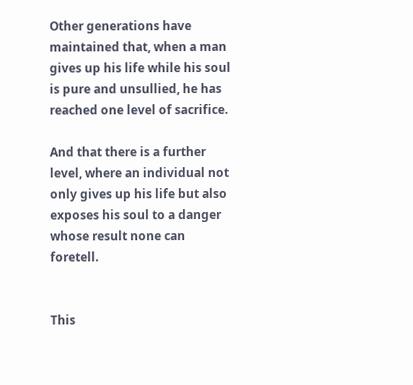Other generations have maintained that, when a man gives up his life while his soul is pure and unsullied, he has reached one level of sacrifice.

And that there is a further level, where an individual not only gives up his life but also exposes his soul to a danger whose result none can foretell.


This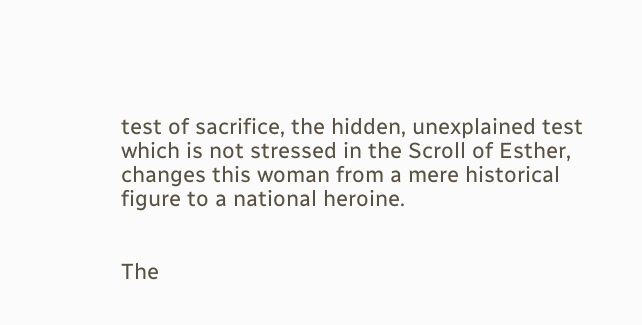test of sacrifice, the hidden, unexplained test which is not stressed in the Scroll of Esther, changes this woman from a mere historical figure to a national heroine.


The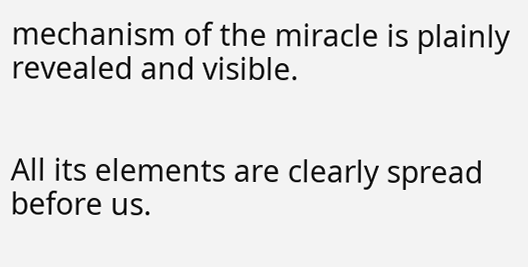mechanism of the miracle is plainly revealed and visible.


All its elements are clearly spread before us.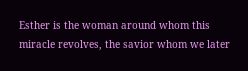Esther is the woman around whom this miracle revolves, the savior whom we later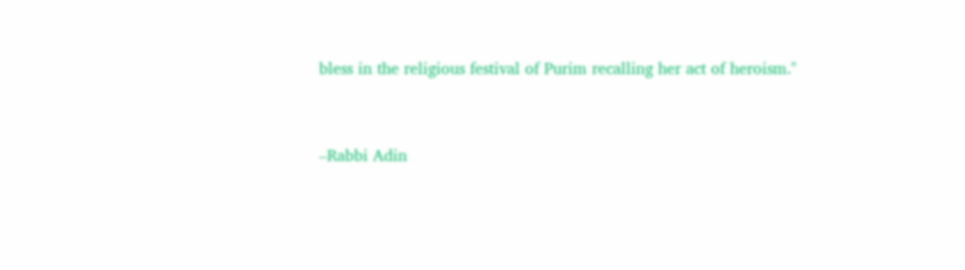bless in the religious festival of Purim recalling her act of heroism."


–Rabbi Adin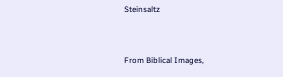Steinsaltz


From Biblical Images,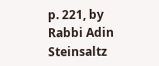p. 221, by Rabbi Adin Steinsaltz